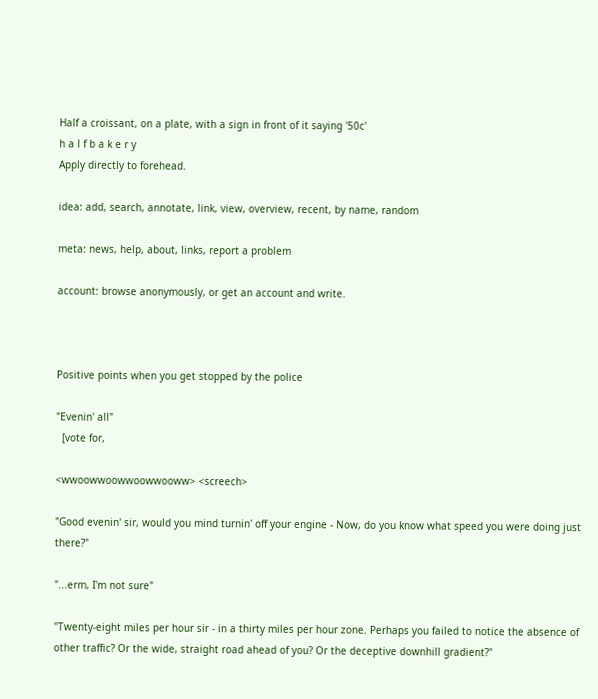Half a croissant, on a plate, with a sign in front of it saying '50c'
h a l f b a k e r y
Apply directly to forehead.

idea: add, search, annotate, link, view, overview, recent, by name, random

meta: news, help, about, links, report a problem

account: browse anonymously, or get an account and write.



Positive points when you get stopped by the police

"Evenin' all"
  [vote for,

<wwoowwoowwoowwooww> <screech>

"Good evenin' sir, would you mind turnin' off your engine - Now, do you know what speed you were doing just there?"

"...erm, I'm not sure"

"Twenty-eight miles per hour sir - in a thirty miles per hour zone. Perhaps you failed to notice the absence of other traffic? Or the wide, straight road ahead of you? Or the deceptive downhill gradient?"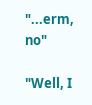"...erm, no"

"Well, I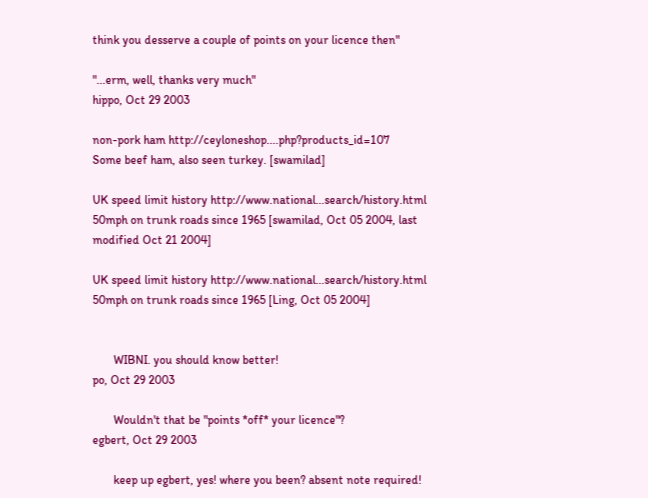think you desserve a couple of points on your licence then"

"...erm, well, thanks very much"
hippo, Oct 29 2003

non-pork ham http://ceyloneshop....php?products_id=107
Some beef ham, also seen turkey. [swamilad]

UK speed limit history http://www.national...search/history.html
50mph on trunk roads since 1965 [swamilad, Oct 05 2004, last modified Oct 21 2004]

UK speed limit history http://www.national...search/history.html
50mph on trunk roads since 1965 [Ling, Oct 05 2004]


       WIBNI. you should know better!
po, Oct 29 2003

       Wouldn't that be "points *off* your licence"?
egbert, Oct 29 2003

       keep up egbert, yes! where you been? absent note required!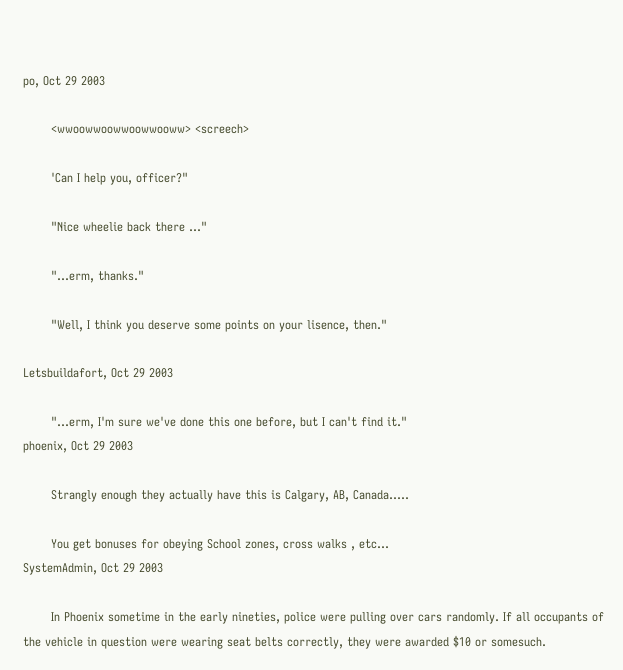po, Oct 29 2003

       <wwoowwoowwoowwooww> <screech>

       'Can I help you, officer?"

       "Nice wheelie back there ..."

       "...erm, thanks."

       "Well, I think you deserve some points on your lisence, then."

Letsbuildafort, Oct 29 2003

       "...erm, I'm sure we've done this one before, but I can't find it."
phoenix, Oct 29 2003

       Strangly enough they actually have this is Calgary, AB, Canada.....

       You get bonuses for obeying School zones, cross walks , etc...
SystemAdmin, Oct 29 2003

       In Phoenix sometime in the early nineties, police were pulling over cars randomly. If all occupants of the vehicle in question were wearing seat belts correctly, they were awarded $10 or somesuch.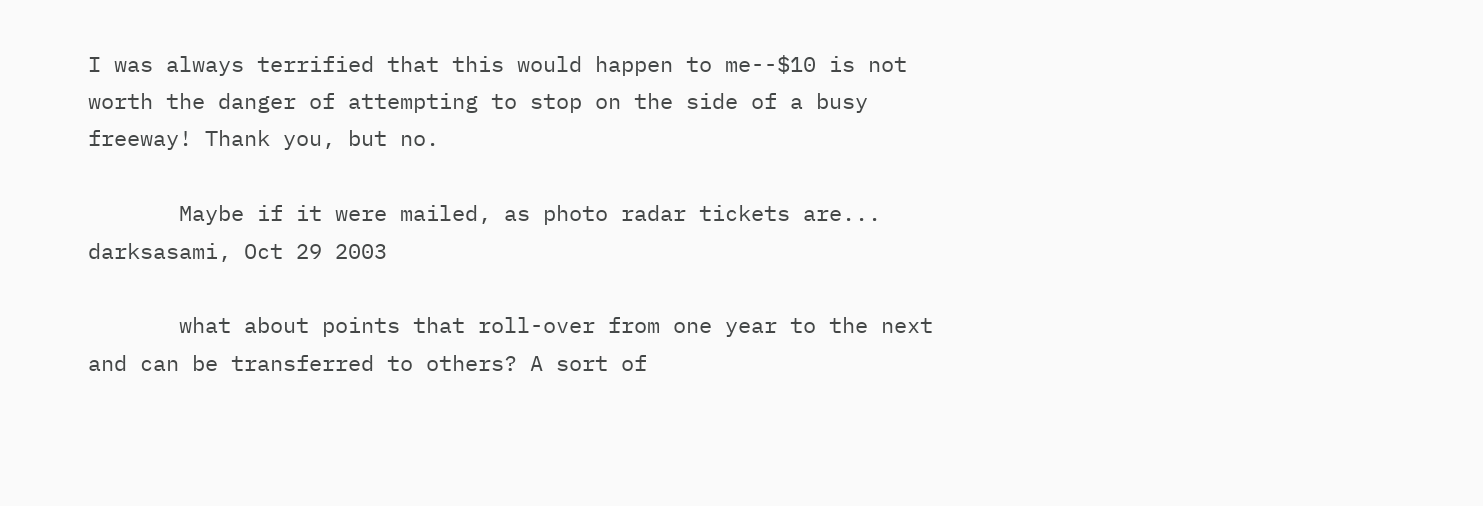I was always terrified that this would happen to me--$10 is not worth the danger of attempting to stop on the side of a busy freeway! Thank you, but no.

       Maybe if it were mailed, as photo radar tickets are...
darksasami, Oct 29 2003

       what about points that roll-over from one year to the next and can be transferred to others? A sort of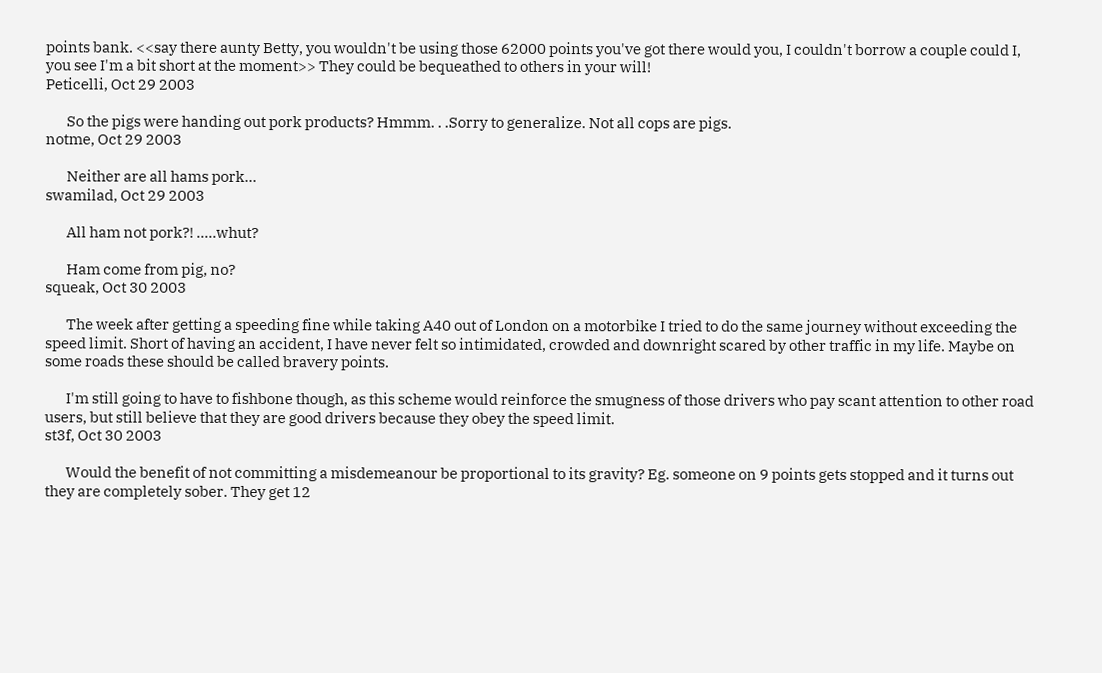points bank. <<say there aunty Betty, you wouldn't be using those 62000 points you've got there would you, I couldn't borrow a couple could I, you see I'm a bit short at the moment>> They could be bequeathed to others in your will!
Peticelli, Oct 29 2003

       So the pigs were handing out pork products? Hmmm. . .Sorry to generalize. Not all cops are pigs.
notme, Oct 29 2003

       Neither are all hams pork...
swamilad, Oct 29 2003

       All ham not pork?! .....whut?

       Ham come from pig, no?
squeak, Oct 30 2003

       The week after getting a speeding fine while taking A40 out of London on a motorbike I tried to do the same journey without exceeding the speed limit. Short of having an accident, I have never felt so intimidated, crowded and downright scared by other traffic in my life. Maybe on some roads these should be called bravery points.

       I'm still going to have to fishbone though, as this scheme would reinforce the smugness of those drivers who pay scant attention to other road users, but still believe that they are good drivers because they obey the speed limit.
st3f, Oct 30 2003

       Would the benefit of not committing a misdemeanour be proportional to its gravity? Eg. someone on 9 points gets stopped and it turns out they are completely sober. They get 12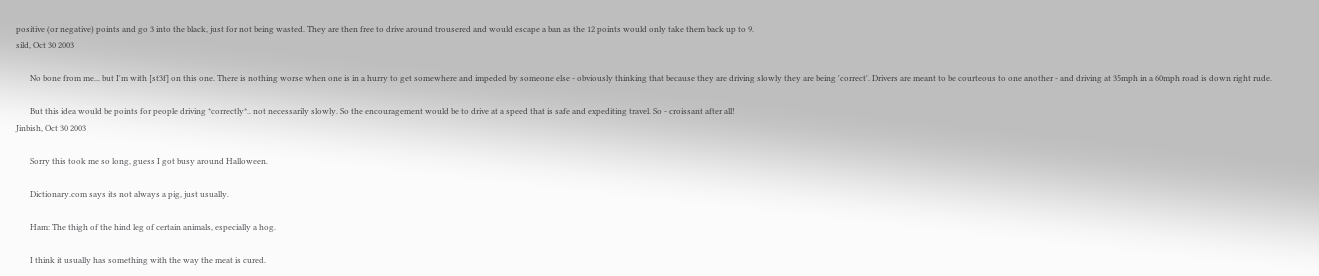positive (or negative) points and go 3 into the black, just for not being wasted. They are then free to drive around trousered and would escape a ban as the 12 points would only take them back up to 9.
sild, Oct 30 2003

       No bone from me... but I'm with [st3f] on this one. There is nothing worse when one is in a hurry to get somewhere and impeded by someone else - obviously thinking that because they are driving slowly they are being 'correct'. Drivers are meant to be courteous to one another - and driving at 35mph in a 60mph road is down right rude.

       But this idea would be points for people driving *correctly*.. not necessarily slowly. So the encouragement would be to drive at a speed that is safe and expediting travel. So - croissant after all!
Jinbish, Oct 30 2003

       Sorry this took me so long, guess I got busy around Halloween.

       Dictionary.com says its not always a pig, just usually.

       Ham: The thigh of the hind leg of certain animals, especially a hog.

       I think it usually has something with the way the meat is cured.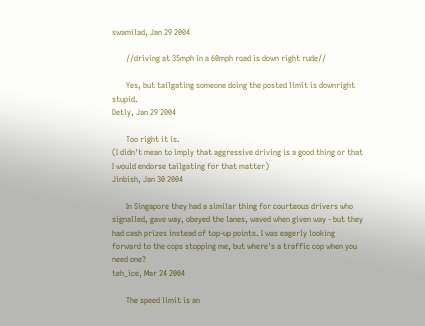swamilad, Jan 29 2004

       //driving at 35mph in a 60mph road is down right rude//

       Yes, but tailgating someone doing the posted limit is downright stupid.
Detly, Jan 29 2004

       Too right it is.
(I didn't mean to imply that aggressive driving is a good thing or that I would endorse tailgating for that matter)
Jinbish, Jan 30 2004

       In Singapore they had a similar thing for courteous drivers who signalled, gave way, obeyed the lanes, waved when given way - but they had cash prizes instead of top-up points. I was eagerly looking forward to the cops stopping me, but where's a traffic cop when you need one?
teh_ice, Mar 24 2004

       The speed limit is an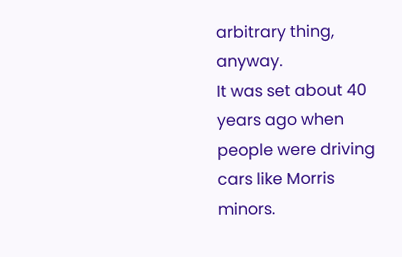arbitrary thing, anyway.
It was set about 40 years ago when people were driving cars like Morris minors.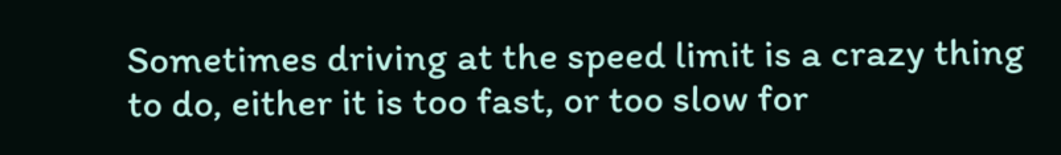Sometimes driving at the speed limit is a crazy thing to do, either it is too fast, or too slow for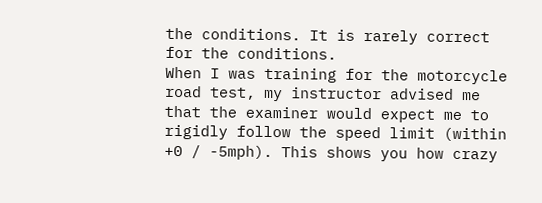the conditions. It is rarely correct for the conditions.
When I was training for the motorcycle road test, my instructor advised me that the examiner would expect me to rigidly follow the speed limit (within +0 / -5mph). This shows you how crazy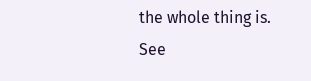the whole thing is.
See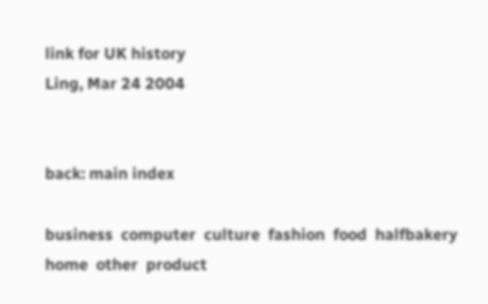link for UK history
Ling, Mar 24 2004


back: main index

business  computer  culture  fashion  food  halfbakery  home  other  product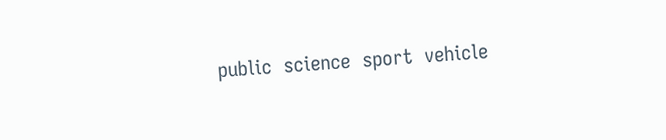public  science  sport  vehicle